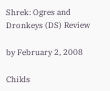Shrek: Ogres and Dronkeys (DS) Review

by February 2, 2008

Childs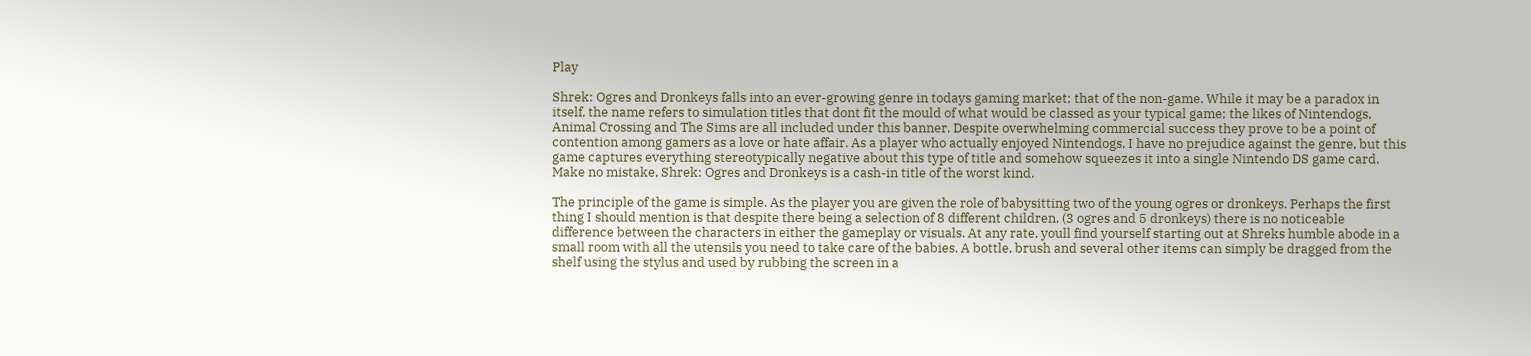Play

Shrek: Ogres and Dronkeys falls into an ever-growing genre in todays gaming market; that of the non-game. While it may be a paradox in itself, the name refers to simulation titles that dont fit the mould of what would be classed as your typical game; the likes of Nintendogs, Animal Crossing and The Sims are all included under this banner. Despite overwhelming commercial success they prove to be a point of contention among gamers as a love or hate affair. As a player who actually enjoyed Nintendogs, I have no prejudice against the genre, but this game captures everything stereotypically negative about this type of title and somehow squeezes it into a single Nintendo DS game card. Make no mistake, Shrek: Ogres and Dronkeys is a cash-in title of the worst kind.

The principle of the game is simple. As the player you are given the role of babysitting two of the young ogres or dronkeys. Perhaps the first thing I should mention is that despite there being a selection of 8 different children, (3 ogres and 5 dronkeys) there is no noticeable difference between the characters in either the gameplay or visuals. At any rate, youll find yourself starting out at Shreks humble abode in a small room with all the utensils you need to take care of the babies. A bottle, brush and several other items can simply be dragged from the shelf using the stylus and used by rubbing the screen in a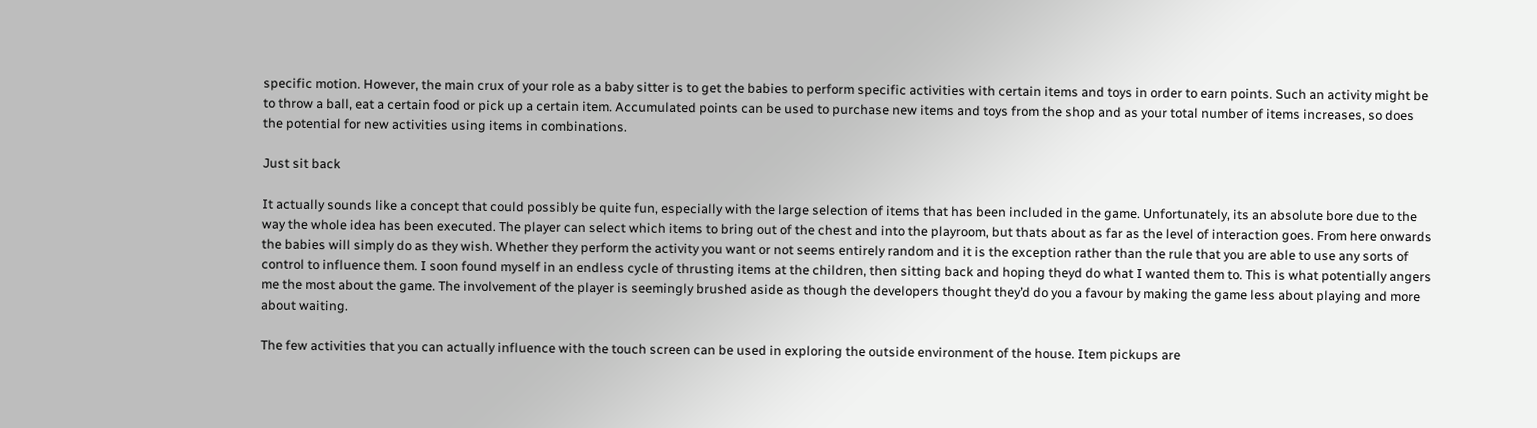specific motion. However, the main crux of your role as a baby sitter is to get the babies to perform specific activities with certain items and toys in order to earn points. Such an activity might be to throw a ball, eat a certain food or pick up a certain item. Accumulated points can be used to purchase new items and toys from the shop and as your total number of items increases, so does the potential for new activities using items in combinations.

Just sit back

It actually sounds like a concept that could possibly be quite fun, especially with the large selection of items that has been included in the game. Unfortunately, its an absolute bore due to the way the whole idea has been executed. The player can select which items to bring out of the chest and into the playroom, but thats about as far as the level of interaction goes. From here onwards the babies will simply do as they wish. Whether they perform the activity you want or not seems entirely random and it is the exception rather than the rule that you are able to use any sorts of control to influence them. I soon found myself in an endless cycle of thrusting items at the children, then sitting back and hoping theyd do what I wanted them to. This is what potentially angers me the most about the game. The involvement of the player is seemingly brushed aside as though the developers thought they’d do you a favour by making the game less about playing and more about waiting.

The few activities that you can actually influence with the touch screen can be used in exploring the outside environment of the house. Item pickups are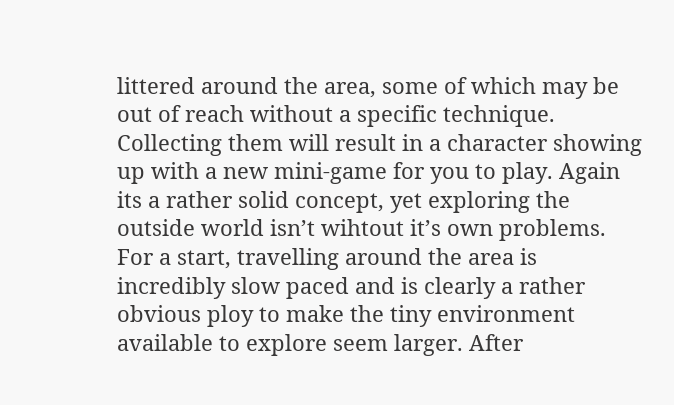littered around the area, some of which may be out of reach without a specific technique. Collecting them will result in a character showing up with a new mini-game for you to play. Again its a rather solid concept, yet exploring the outside world isn’t wihtout it’s own problems. For a start, travelling around the area is incredibly slow paced and is clearly a rather obvious ploy to make the tiny environment available to explore seem larger. After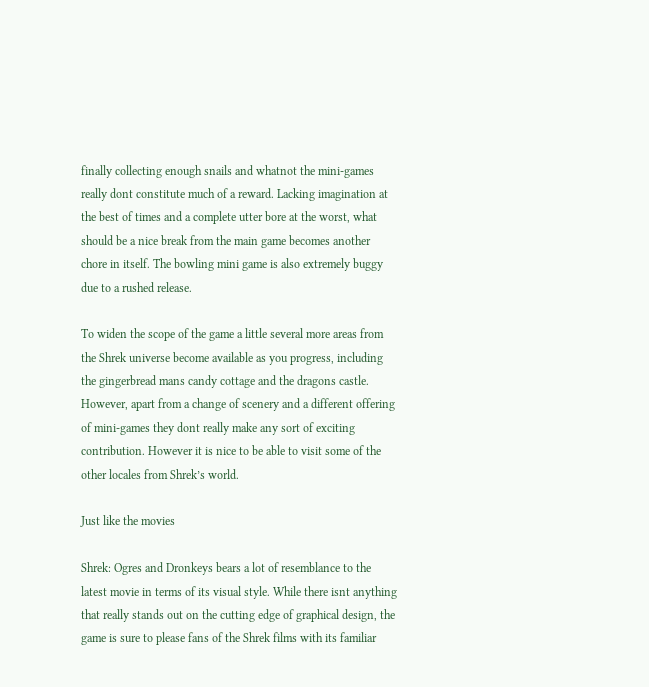finally collecting enough snails and whatnot the mini-games really dont constitute much of a reward. Lacking imagination at the best of times and a complete utter bore at the worst, what should be a nice break from the main game becomes another chore in itself. The bowling mini game is also extremely buggy due to a rushed release.

To widen the scope of the game a little several more areas from the Shrek universe become available as you progress, including the gingerbread mans candy cottage and the dragons castle. However, apart from a change of scenery and a different offering of mini-games they dont really make any sort of exciting contribution. However it is nice to be able to visit some of the other locales from Shrek’s world.

Just like the movies

Shrek: Ogres and Dronkeys bears a lot of resemblance to the latest movie in terms of its visual style. While there isnt anything that really stands out on the cutting edge of graphical design, the game is sure to please fans of the Shrek films with its familiar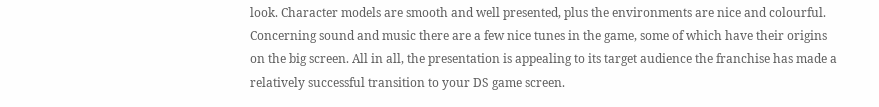look. Character models are smooth and well presented, plus the environments are nice and colourful. Concerning sound and music there are a few nice tunes in the game, some of which have their origins on the big screen. All in all, the presentation is appealing to its target audience the franchise has made a relatively successful transition to your DS game screen.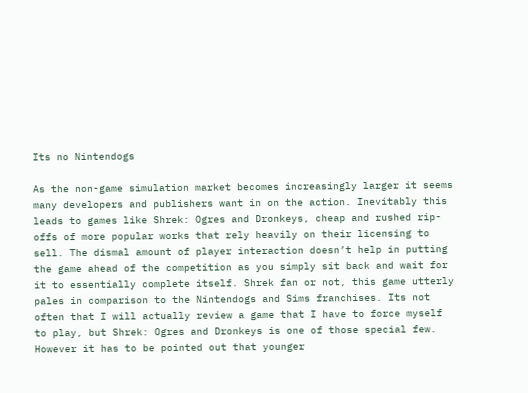Its no Nintendogs

As the non-game simulation market becomes increasingly larger it seems many developers and publishers want in on the action. Inevitably this leads to games like Shrek: Ogres and Dronkeys, cheap and rushed rip-offs of more popular works that rely heavily on their licensing to sell. The dismal amount of player interaction doesn’t help in putting the game ahead of the competition as you simply sit back and wait for it to essentially complete itself. Shrek fan or not, this game utterly pales in comparison to the Nintendogs and Sims franchises. Its not often that I will actually review a game that I have to force myself to play, but Shrek: Ogres and Dronkeys is one of those special few. However it has to be pointed out that younger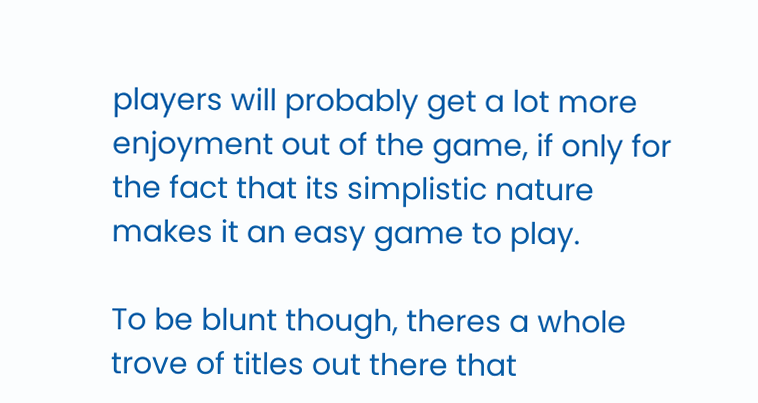players will probably get a lot more enjoyment out of the game, if only for the fact that its simplistic nature makes it an easy game to play.

To be blunt though, theres a whole trove of titles out there that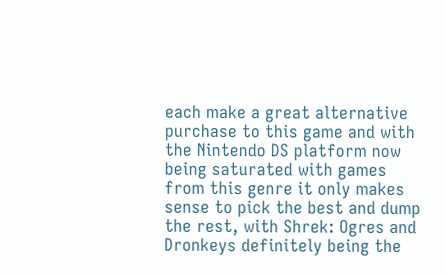each make a great alternative purchase to this game and with the Nintendo DS platform now being saturated with games from this genre it only makes sense to pick the best and dump the rest, with Shrek: Ogres and Dronkeys definitely being the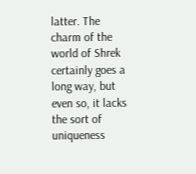latter. The charm of the world of Shrek certainly goes a long way, but even so, it lacks the sort of uniqueness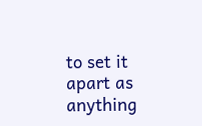to set it apart as anything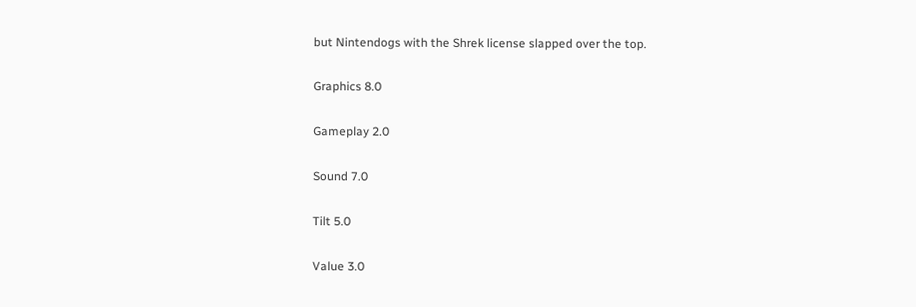but Nintendogs with the Shrek license slapped over the top.

Graphics 8.0

Gameplay 2.0

Sound 7.0

Tilt 5.0

Value 3.0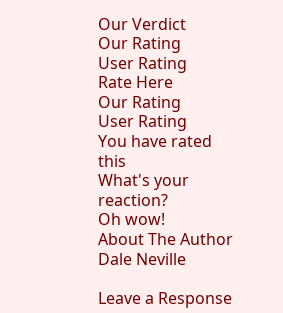Our Verdict
Our Rating
User Rating
Rate Here
Our Rating
User Rating
You have rated this
What's your reaction?
Oh wow!
About The Author
Dale Neville

Leave a Response